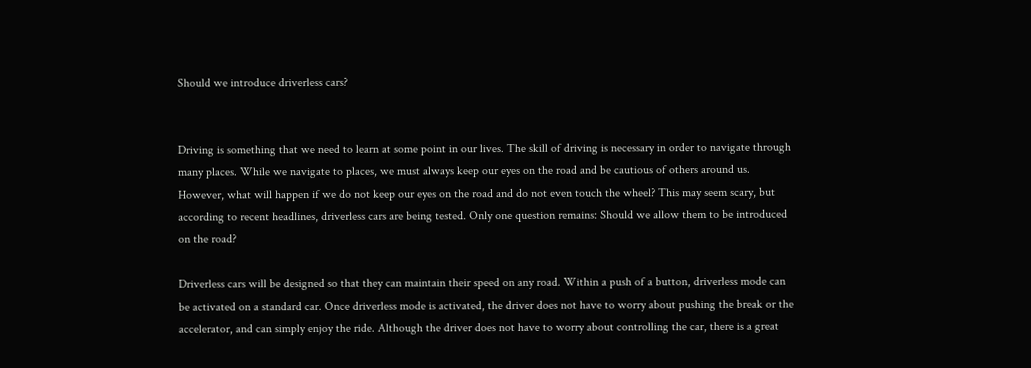Should we introduce driverless cars?


Driving is something that we need to learn at some point in our lives. The skill of driving is necessary in order to navigate through many places. While we navigate to places, we must always keep our eyes on the road and be cautious of others around us. However, what will happen if we do not keep our eyes on the road and do not even touch the wheel? This may seem scary, but according to recent headlines, driverless cars are being tested. Only one question remains: Should we allow them to be introduced on the road?

Driverless cars will be designed so that they can maintain their speed on any road. Within a push of a button, driverless mode can be activated on a standard car. Once driverless mode is activated, the driver does not have to worry about pushing the break or the accelerator, and can simply enjoy the ride. Although the driver does not have to worry about controlling the car, there is a great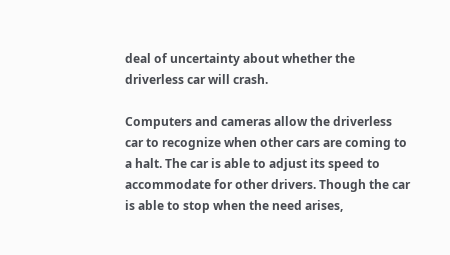deal of uncertainty about whether the driverless car will crash.

Computers and cameras allow the driverless car to recognize when other cars are coming to a halt. The car is able to adjust its speed to accommodate for other drivers. Though the car is able to stop when the need arises,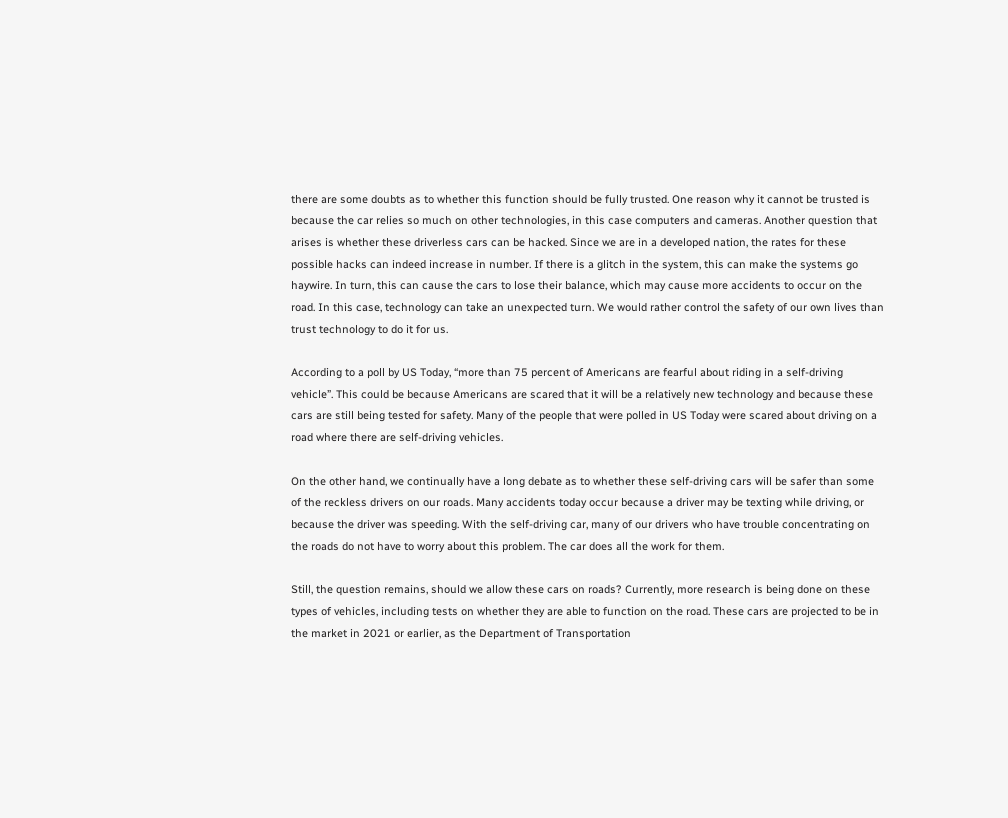there are some doubts as to whether this function should be fully trusted. One reason why it cannot be trusted is because the car relies so much on other technologies, in this case computers and cameras. Another question that arises is whether these driverless cars can be hacked. Since we are in a developed nation, the rates for these possible hacks can indeed increase in number. If there is a glitch in the system, this can make the systems go haywire. In turn, this can cause the cars to lose their balance, which may cause more accidents to occur on the road. In this case, technology can take an unexpected turn. We would rather control the safety of our own lives than trust technology to do it for us.

According to a poll by US Today, “more than 75 percent of Americans are fearful about riding in a self-driving vehicle”. This could be because Americans are scared that it will be a relatively new technology and because these cars are still being tested for safety. Many of the people that were polled in US Today were scared about driving on a road where there are self-driving vehicles.

On the other hand, we continually have a long debate as to whether these self-driving cars will be safer than some of the reckless drivers on our roads. Many accidents today occur because a driver may be texting while driving, or because the driver was speeding. With the self-driving car, many of our drivers who have trouble concentrating on the roads do not have to worry about this problem. The car does all the work for them.

Still, the question remains, should we allow these cars on roads? Currently, more research is being done on these types of vehicles, including tests on whether they are able to function on the road. These cars are projected to be in the market in 2021 or earlier, as the Department of Transportation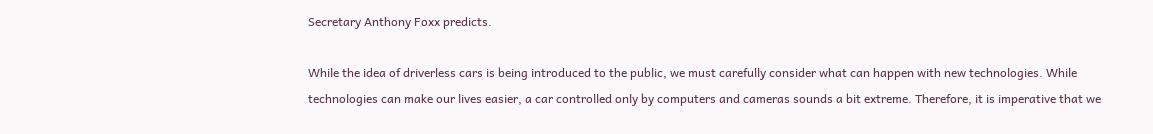Secretary Anthony Foxx predicts.

While the idea of driverless cars is being introduced to the public, we must carefully consider what can happen with new technologies. While technologies can make our lives easier, a car controlled only by computers and cameras sounds a bit extreme. Therefore, it is imperative that we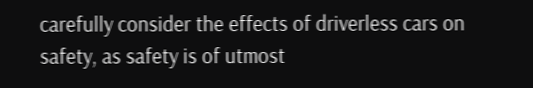carefully consider the effects of driverless cars on safety, as safety is of utmost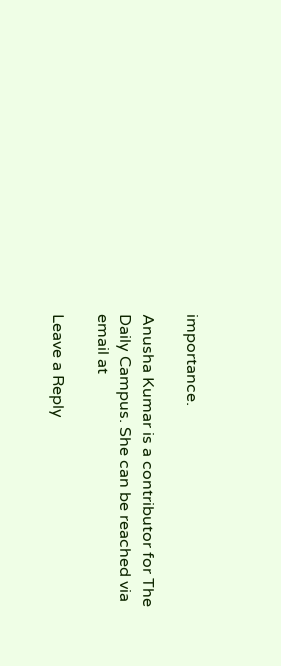importance.

Anusha Kumar is a contributor for The Daily Campus. She can be reached via email at

Leave a Reply